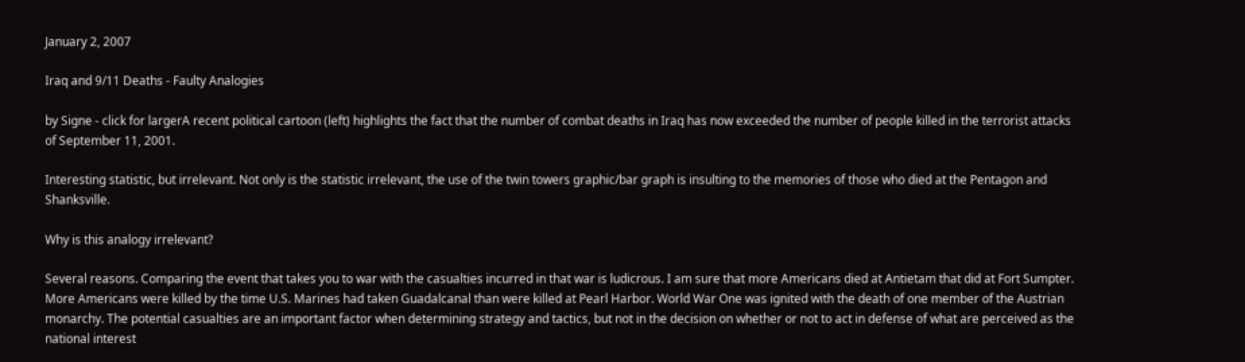January 2, 2007

Iraq and 9/11 Deaths - Faulty Analogies

by Signe - click for largerA recent political cartoon (left) highlights the fact that the number of combat deaths in Iraq has now exceeded the number of people killed in the terrorist attacks of September 11, 2001.

Interesting statistic, but irrelevant. Not only is the statistic irrelevant, the use of the twin towers graphic/bar graph is insulting to the memories of those who died at the Pentagon and Shanksville.

Why is this analogy irrelevant?

Several reasons. Comparing the event that takes you to war with the casualties incurred in that war is ludicrous. I am sure that more Americans died at Antietam that did at Fort Sumpter. More Americans were killed by the time U.S. Marines had taken Guadalcanal than were killed at Pearl Harbor. World War One was ignited with the death of one member of the Austrian monarchy. The potential casualties are an important factor when determining strategy and tactics, but not in the decision on whether or not to act in defense of what are perceived as the national interest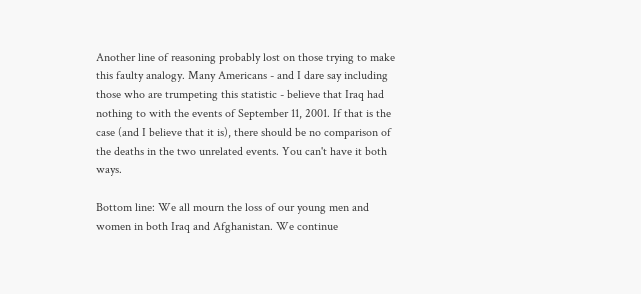Another line of reasoning probably lost on those trying to make this faulty analogy. Many Americans - and I dare say including those who are trumpeting this statistic - believe that Iraq had nothing to with the events of September 11, 2001. If that is the case (and I believe that it is), there should be no comparison of the deaths in the two unrelated events. You can't have it both ways.

Bottom line: We all mourn the loss of our young men and women in both Iraq and Afghanistan. We continue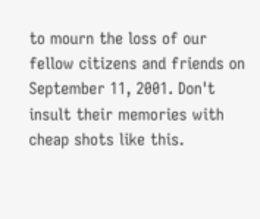to mourn the loss of our fellow citizens and friends on September 11, 2001. Don't insult their memories with cheap shots like this.